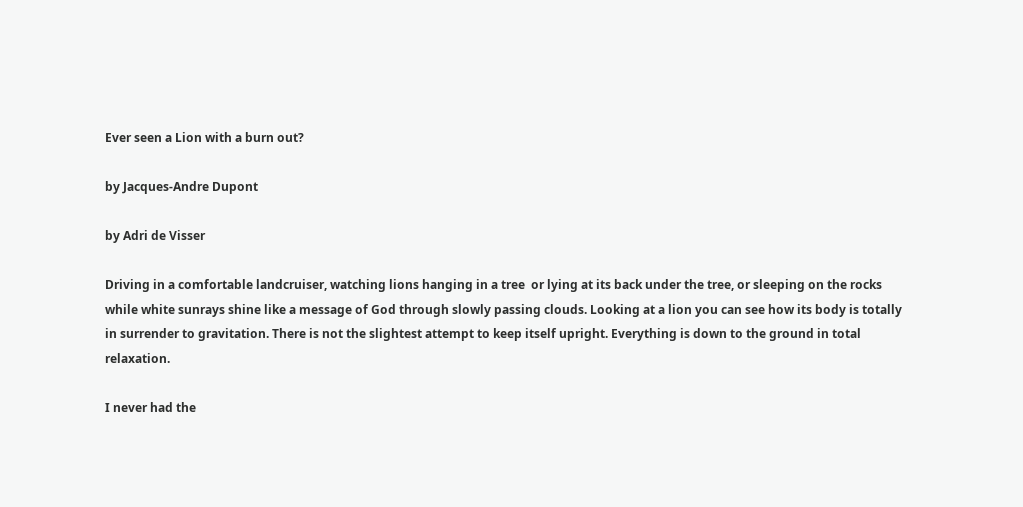Ever seen a Lion with a burn out?

by Jacques-Andre Dupont

by Adri de Visser

Driving in a comfortable landcruiser, watching lions hanging in a tree  or lying at its back under the tree, or sleeping on the rocks while white sunrays shine like a message of God through slowly passing clouds. Looking at a lion you can see how its body is totally in surrender to gravitation. There is not the slightest attempt to keep itself upright. Everything is down to the ground in total relaxation.

I never had the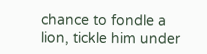chance to fondle a lion, tickle him under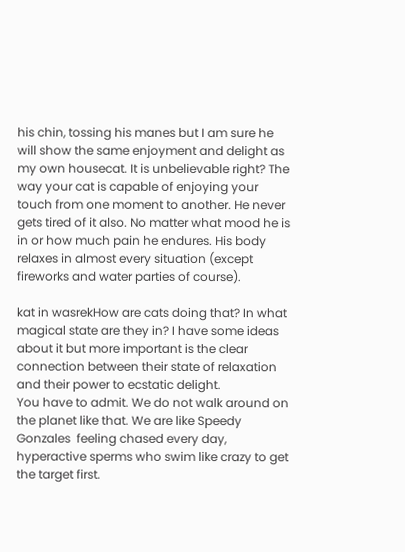his chin, tossing his manes but I am sure he will show the same enjoyment and delight as my own housecat. It is unbelievable right? The way your cat is capable of enjoying your touch from one moment to another. He never gets tired of it also. No matter what mood he is in or how much pain he endures. His body relaxes in almost every situation (except fireworks and water parties of course).

kat in wasrekHow are cats doing that? In what magical state are they in? I have some ideas about it but more important is the clear connection between their state of relaxation and their power to ecstatic delight.
You have to admit. We do not walk around on the planet like that. We are like Speedy Gonzales  feeling chased every day, hyperactive sperms who swim like crazy to get the target first.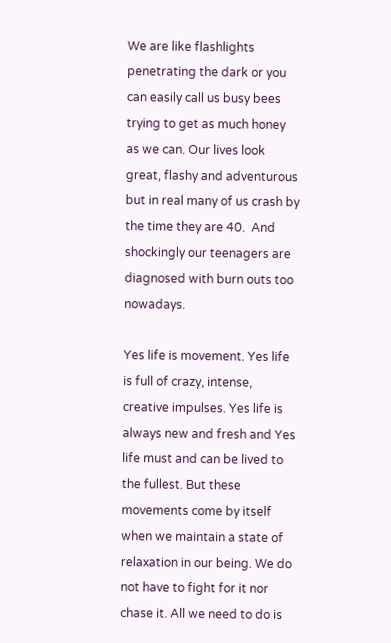We are like flashlights penetrating the dark or you can easily call us busy bees trying to get as much honey as we can. Our lives look great, flashy and adventurous but in real many of us crash by the time they are 40.  And shockingly our teenagers are diagnosed with burn outs too nowadays.

Yes life is movement. Yes life is full of crazy, intense, creative impulses. Yes life is always new and fresh and Yes life must and can be lived to the fullest. But these movements come by itself when we maintain a state of relaxation in our being. We do not have to fight for it nor chase it. All we need to do is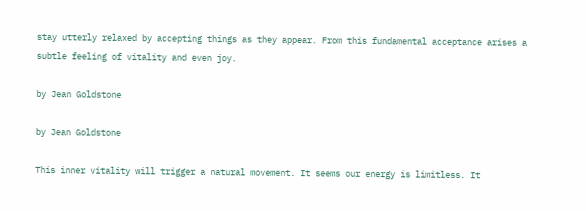stay utterly relaxed by accepting things as they appear. From this fundamental acceptance arises a subtle feeling of vitality and even joy.

by Jean Goldstone

by Jean Goldstone

This inner vitality will trigger a natural movement. It seems our energy is limitless. It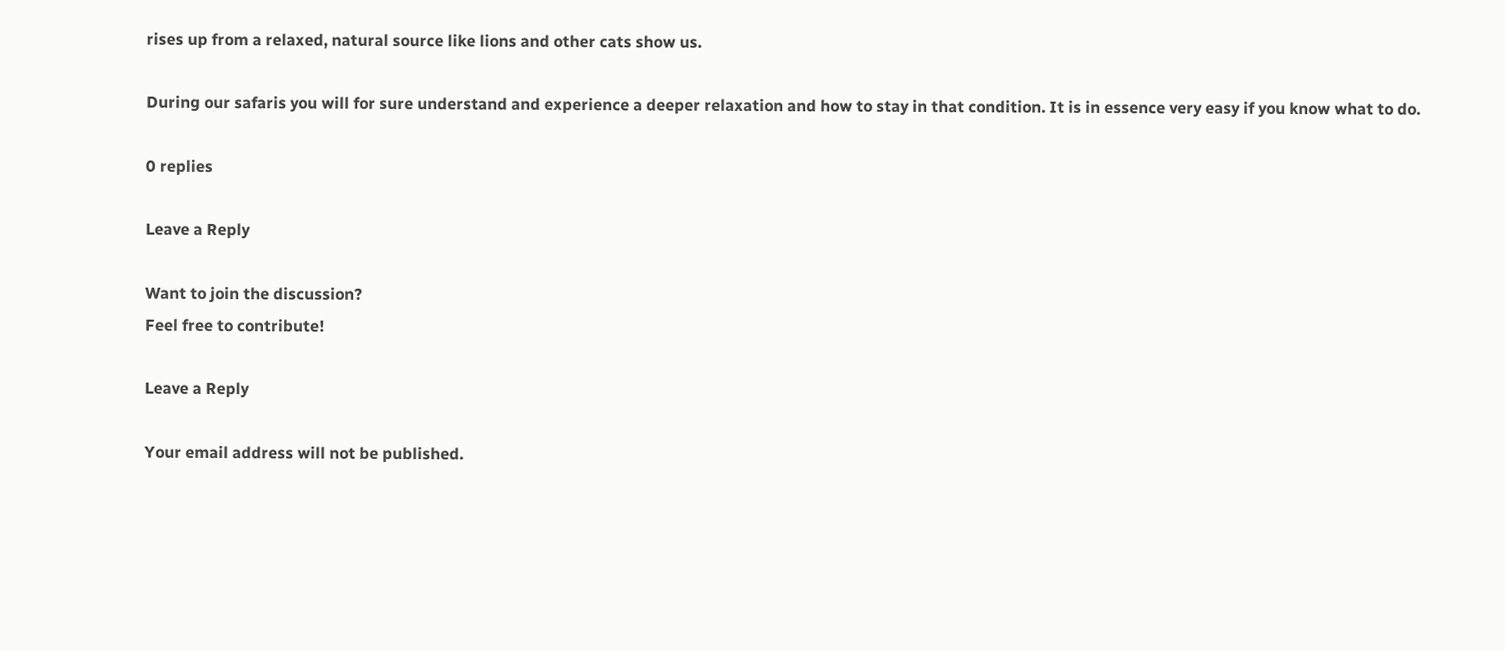rises up from a relaxed, natural source like lions and other cats show us.

During our safaris you will for sure understand and experience a deeper relaxation and how to stay in that condition. It is in essence very easy if you know what to do.

0 replies

Leave a Reply

Want to join the discussion?
Feel free to contribute!

Leave a Reply

Your email address will not be published.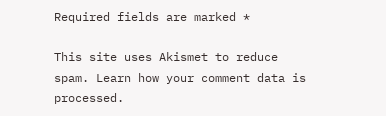Required fields are marked *

This site uses Akismet to reduce spam. Learn how your comment data is processed.